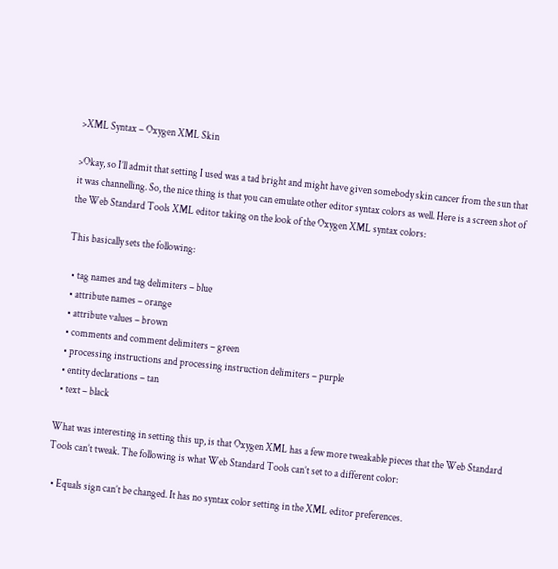>XML Syntax – Oxygen XML Skin

>Okay, so I’ll admit that setting I used was a tad bright and might have given somebody skin cancer from the sun that it was channelling. So, the nice thing is that you can emulate other editor syntax colors as well. Here is a screen shot of the Web Standard Tools XML editor taking on the look of the Oxygen XML syntax colors:

This basically sets the following:

  • tag names and tag delimiters – blue
  • attribute names – orange
  • attribute values – brown
  • comments and comment delimiters – green
  • processing instructions and processing instruction delimiters – purple
  • entity declarations – tan
  • text – black

What was interesting in setting this up, is that Oxygen XML has a few more tweakable pieces that the Web Standard Tools can’t tweak. The following is what Web Standard Tools can’t set to a different color:

  • Equals sign can’t be changed. It has no syntax color setting in the XML editor preferences.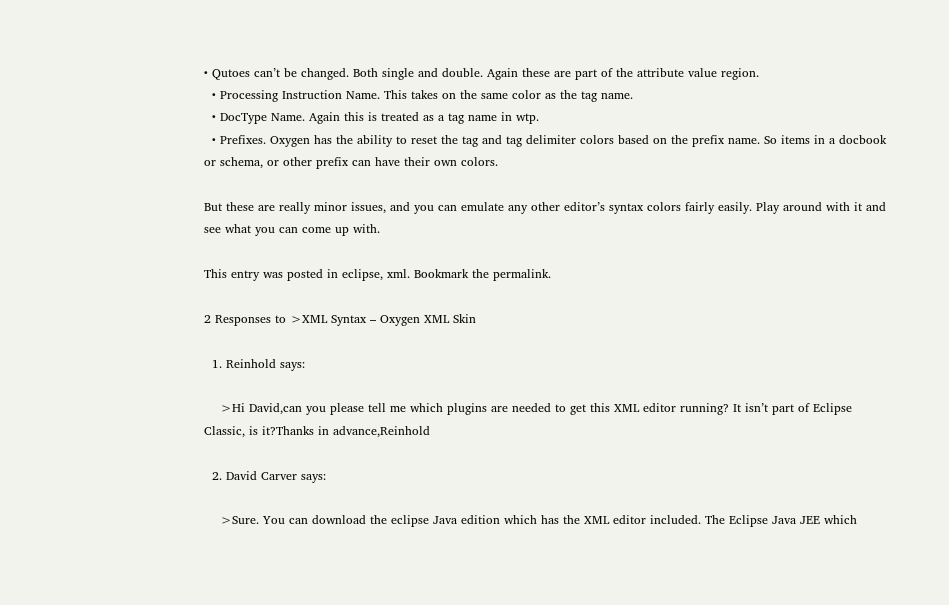• Qutoes can’t be changed. Both single and double. Again these are part of the attribute value region.
  • Processing Instruction Name. This takes on the same color as the tag name.
  • DocType Name. Again this is treated as a tag name in wtp.
  • Prefixes. Oxygen has the ability to reset the tag and tag delimiter colors based on the prefix name. So items in a docbook or schema, or other prefix can have their own colors.

But these are really minor issues, and you can emulate any other editor’s syntax colors fairly easily. Play around with it and see what you can come up with.

This entry was posted in eclipse, xml. Bookmark the permalink.

2 Responses to >XML Syntax – Oxygen XML Skin

  1. Reinhold says:

    >Hi David,can you please tell me which plugins are needed to get this XML editor running? It isn’t part of Eclipse Classic, is it?Thanks in advance,Reinhold

  2. David Carver says:

    >Sure. You can download the eclipse Java edition which has the XML editor included. The Eclipse Java JEE which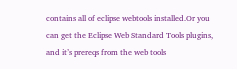contains all of eclipse webtools installed.Or you can get the Eclipse Web Standard Tools plugins, and it’s prereqs from the web tools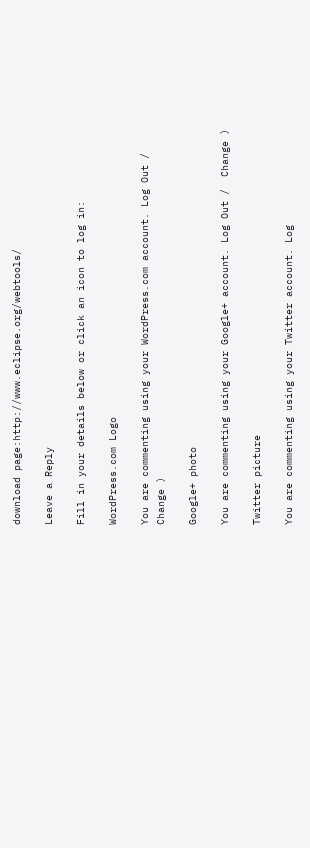download page:http://www.eclipse.org/webtools/

Leave a Reply

Fill in your details below or click an icon to log in:

WordPress.com Logo

You are commenting using your WordPress.com account. Log Out /  Change )

Google+ photo

You are commenting using your Google+ account. Log Out /  Change )

Twitter picture

You are commenting using your Twitter account. Log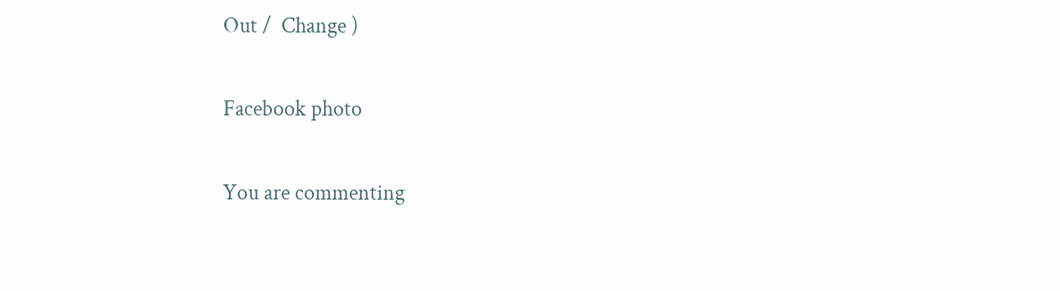Out /  Change )

Facebook photo

You are commenting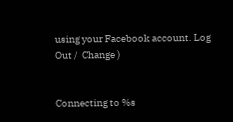using your Facebook account. Log Out /  Change )


Connecting to %s